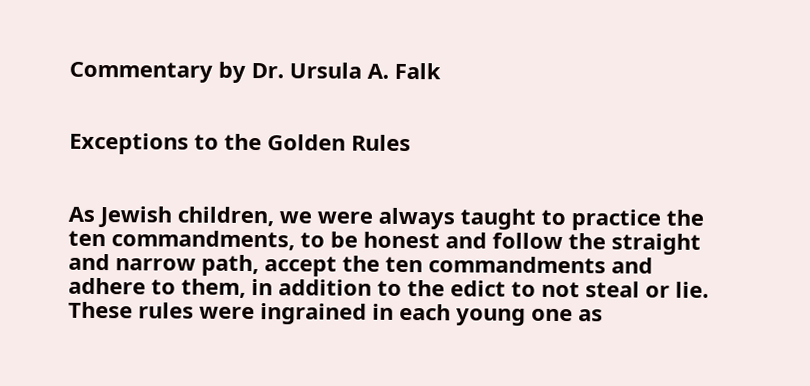Commentary by Dr. Ursula A. Falk


Exceptions to the Golden Rules


As Jewish children, we were always taught to practice the ten commandments, to be honest and follow the straight and narrow path, accept the ten commandments and adhere to them, in addition to the edict to not steal or lie.  These rules were ingrained in each young one as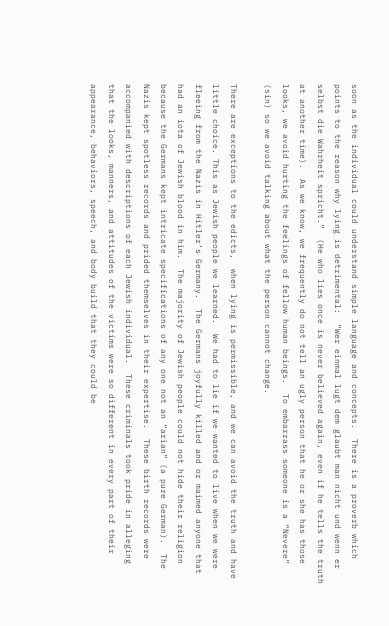soon as the individual could understand simple language and concepts.  There is a proverb which points to the reason why lying is detrimental:  “Wer einmal lugt dem glaubt man nicht und wenn er selbst die Wahrheit spricht.”  (He who lies once is never believed again, even if he tells the truth at another time).  As we know, we frequently do not tell an ugly person that he or she has those looks, we avoid hurting the feelings of fellow human beings.  To embarrass someone is a “Nevere” (sin) so we avoid talking about what the person cannot change.

There are exceptions to the edicts,  when lying is permissible, and we can avoid the truth and have little choice. This as Jewish people we learned.  We had to lie if we wanted to live when we were fleeing from the Nazis in Hitler’s Germany.  The Germans joyfully killed and or maimed anyone that had an iota of Jewish blood in him.  The majority of Jewish people could not hide their religion because the Germans kept intricate specifications of any one not an “arian” (a pure German).  The Nazis kept spotless records and prided themselves in their expertise.  These birth records were accompanied with descriptions of each Jewish individual.  These criminals took pride in alleging that the looks, manners, and attitudes of the victims were so different in every part of their appearance, behaviors, speech, and body build that they could be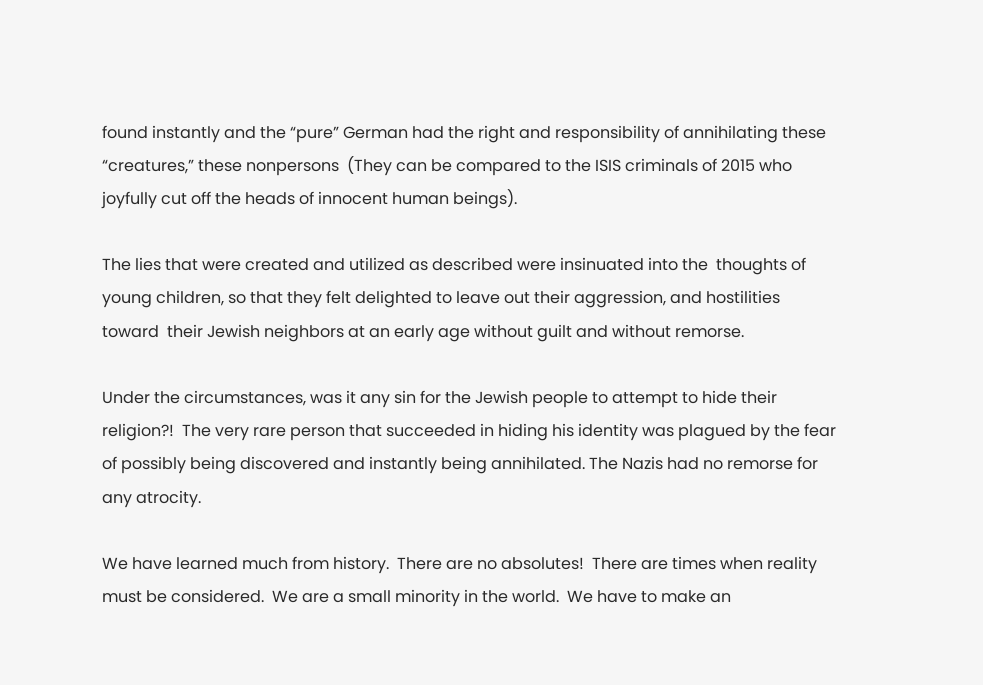found instantly and the “pure” German had the right and responsibility of annihilating these “creatures,” these nonpersons  (They can be compared to the ISIS criminals of 2015 who joyfully cut off the heads of innocent human beings).

The lies that were created and utilized as described were insinuated into the  thoughts of young children, so that they felt delighted to leave out their aggression, and hostilities toward  their Jewish neighbors at an early age without guilt and without remorse.

Under the circumstances, was it any sin for the Jewish people to attempt to hide their religion?!  The very rare person that succeeded in hiding his identity was plagued by the fear of possibly being discovered and instantly being annihilated. The Nazis had no remorse for any atrocity.

We have learned much from history.  There are no absolutes!  There are times when reality must be considered.  We are a small minority in the world.  We have to make an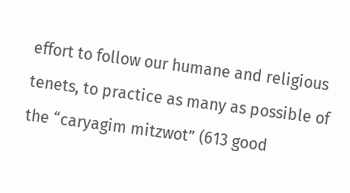effort to follow our humane and religious tenets, to practice as many as possible of the “caryagim mitzwot” (613 good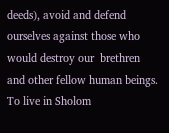deeds), avoid and defend ourselves against those who would destroy our  brethren and other fellow human beings. To live in Sholom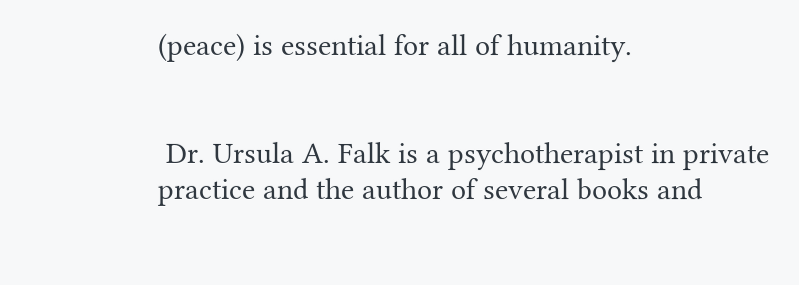(peace) is essential for all of humanity.


 Dr. Ursula A. Falk is a psychotherapist in private practice and the author of several books and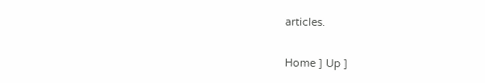articles.

Home ] Up ]